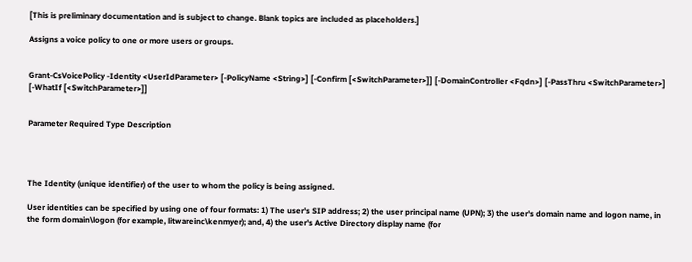[This is preliminary documentation and is subject to change. Blank topics are included as placeholders.]

Assigns a voice policy to one or more users or groups.


Grant-CsVoicePolicy -Identity <UserIdParameter> [-PolicyName <String>] [-Confirm [<SwitchParameter>]] [-DomainController <Fqdn>] [-PassThru <SwitchParameter>] [-WhatIf [<SwitchParameter>]]


Parameter Required Type Description




The Identity (unique identifier) of the user to whom the policy is being assigned.

User identities can be specified by using one of four formats: 1) The user's SIP address; 2) the user principal name (UPN); 3) the user's domain name and logon name, in the form domain\logon (for example, litwareinc\kenmyer); and, 4) the user's Active Directory display name (for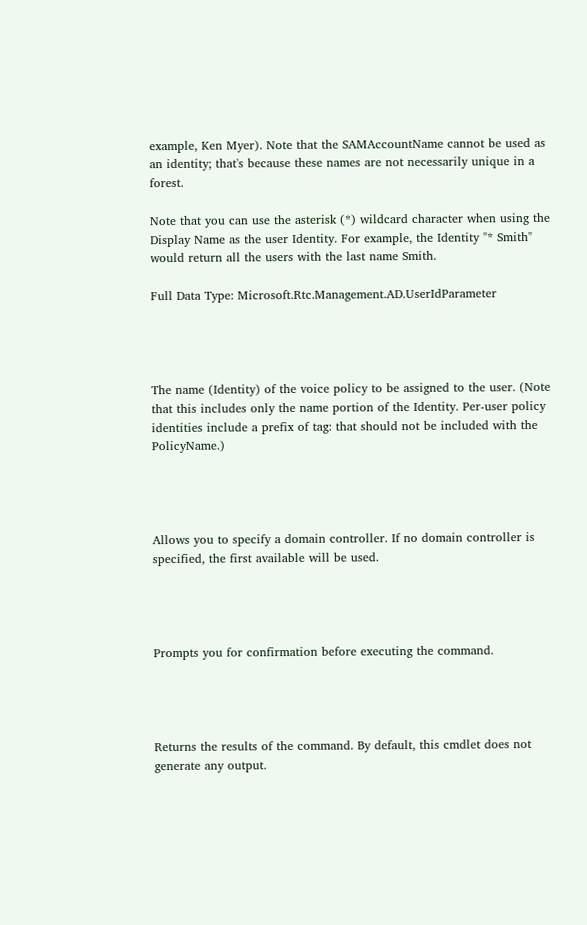example, Ken Myer). Note that the SAMAccountName cannot be used as an identity; that's because these names are not necessarily unique in a forest.

Note that you can use the asterisk (*) wildcard character when using the Display Name as the user Identity. For example, the Identity "* Smith" would return all the users with the last name Smith.

Full Data Type: Microsoft.Rtc.Management.AD.UserIdParameter




The name (Identity) of the voice policy to be assigned to the user. (Note that this includes only the name portion of the Identity. Per-user policy identities include a prefix of tag: that should not be included with the PolicyName.)




Allows you to specify a domain controller. If no domain controller is specified, the first available will be used.




Prompts you for confirmation before executing the command.




Returns the results of the command. By default, this cmdlet does not generate any output.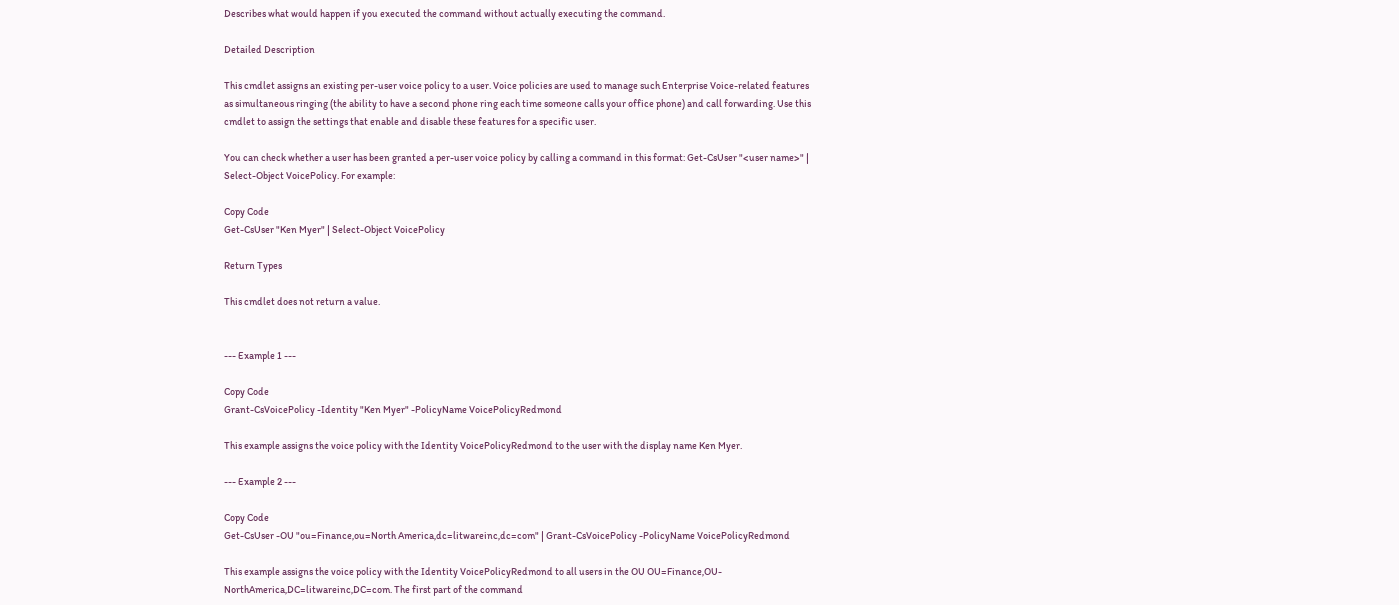Describes what would happen if you executed the command without actually executing the command.

Detailed Description

This cmdlet assigns an existing per-user voice policy to a user. Voice policies are used to manage such Enterprise Voice-related features as simultaneous ringing (the ability to have a second phone ring each time someone calls your office phone) and call forwarding. Use this cmdlet to assign the settings that enable and disable these features for a specific user.

You can check whether a user has been granted a per-user voice policy by calling a command in this format: Get-CsUser "<user name>" | Select-Object VoicePolicy. For example:

Copy Code
Get-CsUser "Ken Myer" | Select-Object VoicePolicy

Return Types

This cmdlet does not return a value.


--- Example 1 ---

Copy Code
Grant-CsVoicePolicy -Identity "Ken Myer" -PolicyName VoicePolicyRedmond

This example assigns the voice policy with the Identity VoicePolicyRedmond to the user with the display name Ken Myer.

--- Example 2 ---

Copy Code
Get-CsUser -OU "ou=Finance,ou=North America,dc=litwareinc,dc=com" | Grant-CsVoicePolicy -PolicyName VoicePolicyRedmond

This example assigns the voice policy with the Identity VoicePolicyRedmond to all users in the OU OU=Finance,OU-NorthAmerica,DC=litwareinc,DC=com. The first part of the command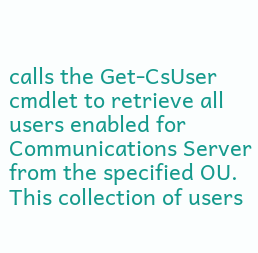calls the Get-CsUser cmdlet to retrieve all users enabled for Communications Server from the specified OU. This collection of users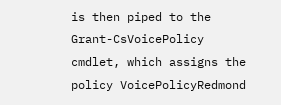is then piped to the Grant-CsVoicePolicy cmdlet, which assigns the policy VoicePolicyRedmond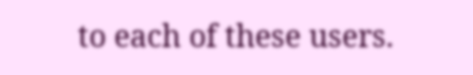to each of these users.